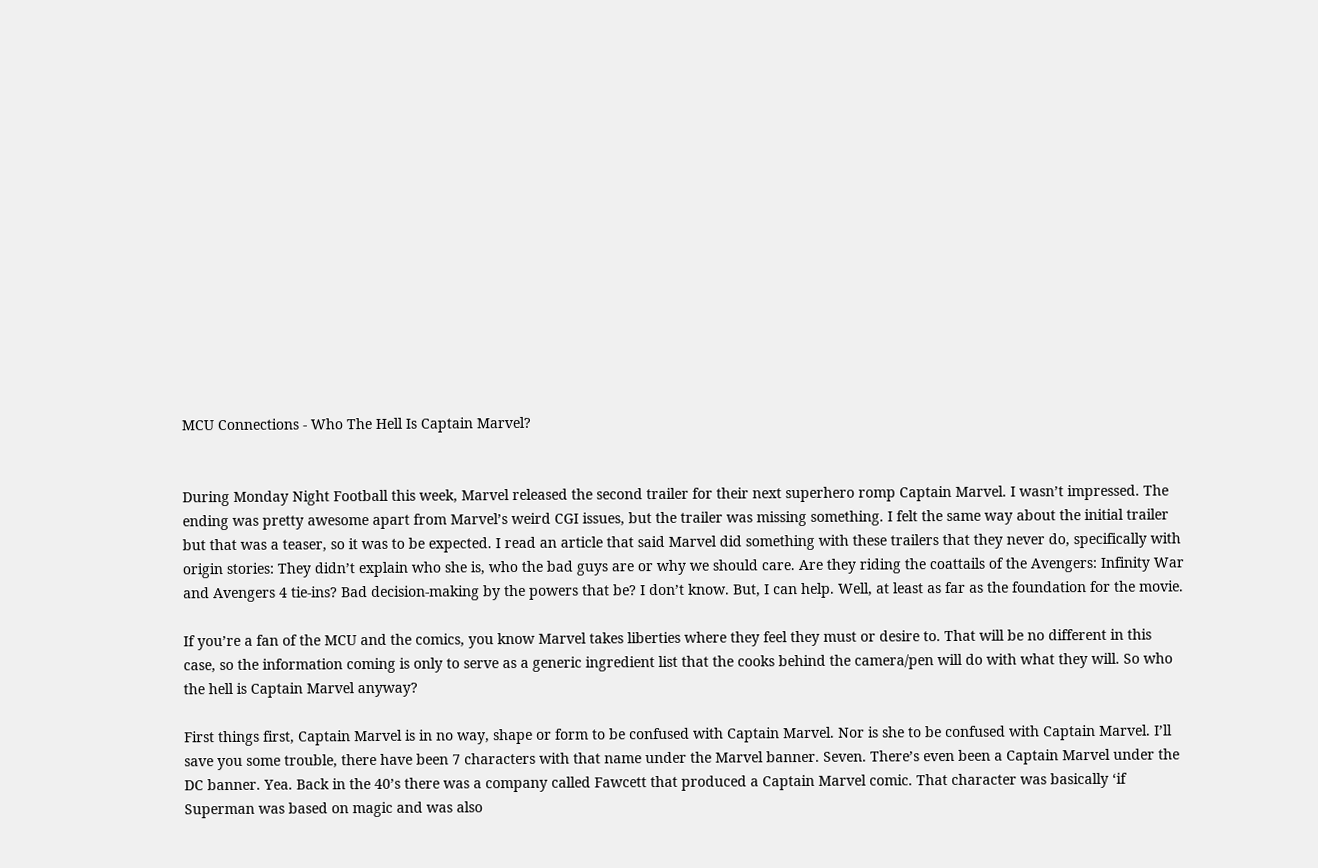MCU Connections - Who The Hell Is Captain Marvel?


During Monday Night Football this week, Marvel released the second trailer for their next superhero romp Captain Marvel. I wasn’t impressed. The ending was pretty awesome apart from Marvel’s weird CGI issues, but the trailer was missing something. I felt the same way about the initial trailer but that was a teaser, so it was to be expected. I read an article that said Marvel did something with these trailers that they never do, specifically with origin stories: They didn’t explain who she is, who the bad guys are or why we should care. Are they riding the coattails of the Avengers: Infinity War and Avengers 4 tie-ins? Bad decision-making by the powers that be? I don’t know. But, I can help. Well, at least as far as the foundation for the movie.

If you’re a fan of the MCU and the comics, you know Marvel takes liberties where they feel they must or desire to. That will be no different in this case, so the information coming is only to serve as a generic ingredient list that the cooks behind the camera/pen will do with what they will. So who the hell is Captain Marvel anyway?

First things first, Captain Marvel is in no way, shape or form to be confused with Captain Marvel. Nor is she to be confused with Captain Marvel. I’ll save you some trouble, there have been 7 characters with that name under the Marvel banner. Seven. There’s even been a Captain Marvel under the DC banner. Yea. Back in the 40’s there was a company called Fawcett that produced a Captain Marvel comic. That character was basically ‘if Superman was based on magic and was also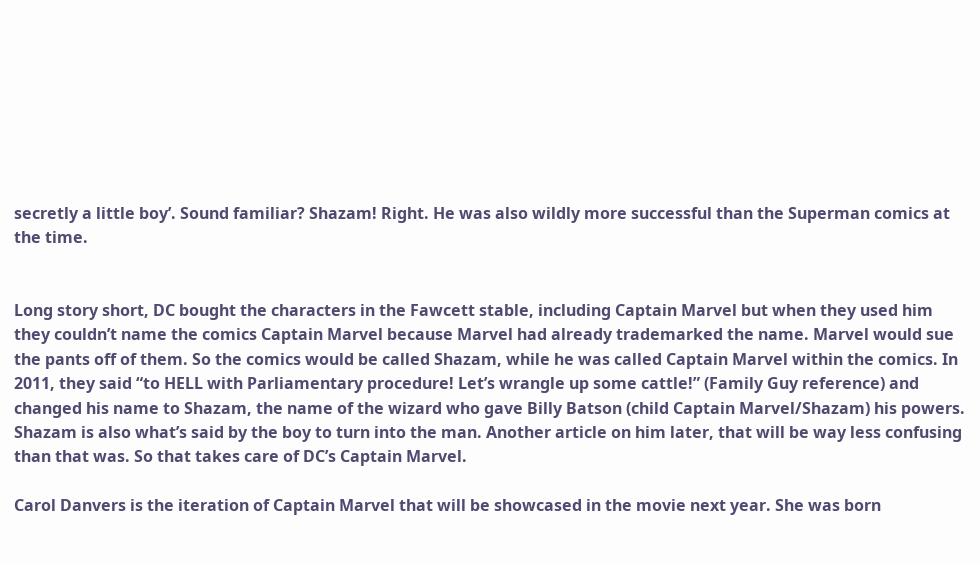secretly a little boy’. Sound familiar? Shazam! Right. He was also wildly more successful than the Superman comics at the time.


Long story short, DC bought the characters in the Fawcett stable, including Captain Marvel but when they used him they couldn’t name the comics Captain Marvel because Marvel had already trademarked the name. Marvel would sue the pants off of them. So the comics would be called Shazam, while he was called Captain Marvel within the comics. In 2011, they said “to HELL with Parliamentary procedure! Let’s wrangle up some cattle!” (Family Guy reference) and changed his name to Shazam, the name of the wizard who gave Billy Batson (child Captain Marvel/Shazam) his powers. Shazam is also what’s said by the boy to turn into the man. Another article on him later, that will be way less confusing than that was. So that takes care of DC’s Captain Marvel.

Carol Danvers is the iteration of Captain Marvel that will be showcased in the movie next year. She was born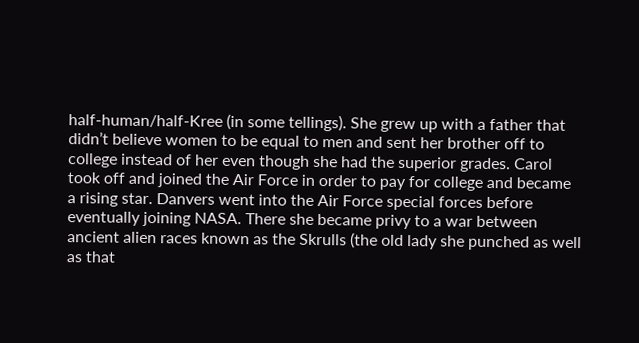half-human/half-Kree (in some tellings). She grew up with a father that didn’t believe women to be equal to men and sent her brother off to college instead of her even though she had the superior grades. Carol took off and joined the Air Force in order to pay for college and became a rising star. Danvers went into the Air Force special forces before eventually joining NASA. There she became privy to a war between ancient alien races known as the Skrulls (the old lady she punched as well as that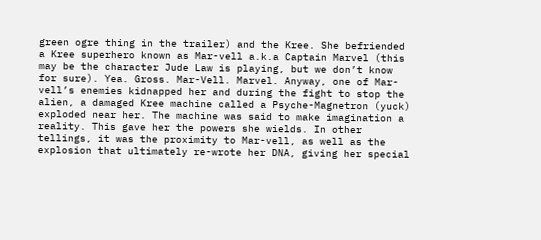green ogre thing in the trailer) and the Kree. She befriended a Kree superhero known as Mar-vell a.k.a Captain Marvel (this may be the character Jude Law is playing, but we don’t know for sure). Yea. Gross. Mar-Vell. Marvel. Anyway, one of Mar-vell’s enemies kidnapped her and during the fight to stop the alien, a damaged Kree machine called a Psyche-Magnetron (yuck) exploded near her. The machine was said to make imagination a reality. This gave her the powers she wields. In other tellings, it was the proximity to Mar-vell, as well as the explosion that ultimately re-wrote her DNA, giving her special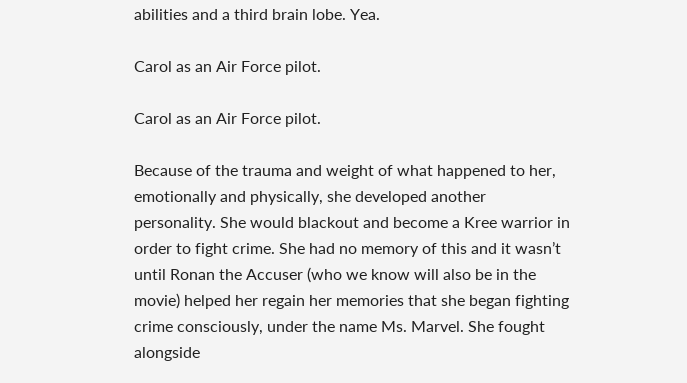abilities and a third brain lobe. Yea.

Carol as an Air Force pilot.

Carol as an Air Force pilot.

Because of the trauma and weight of what happened to her, emotionally and physically, she developed another personality. She would blackout and become a Kree warrior in order to fight crime. She had no memory of this and it wasn’t until Ronan the Accuser (who we know will also be in the movie) helped her regain her memories that she began fighting crime consciously, under the name Ms. Marvel. She fought alongside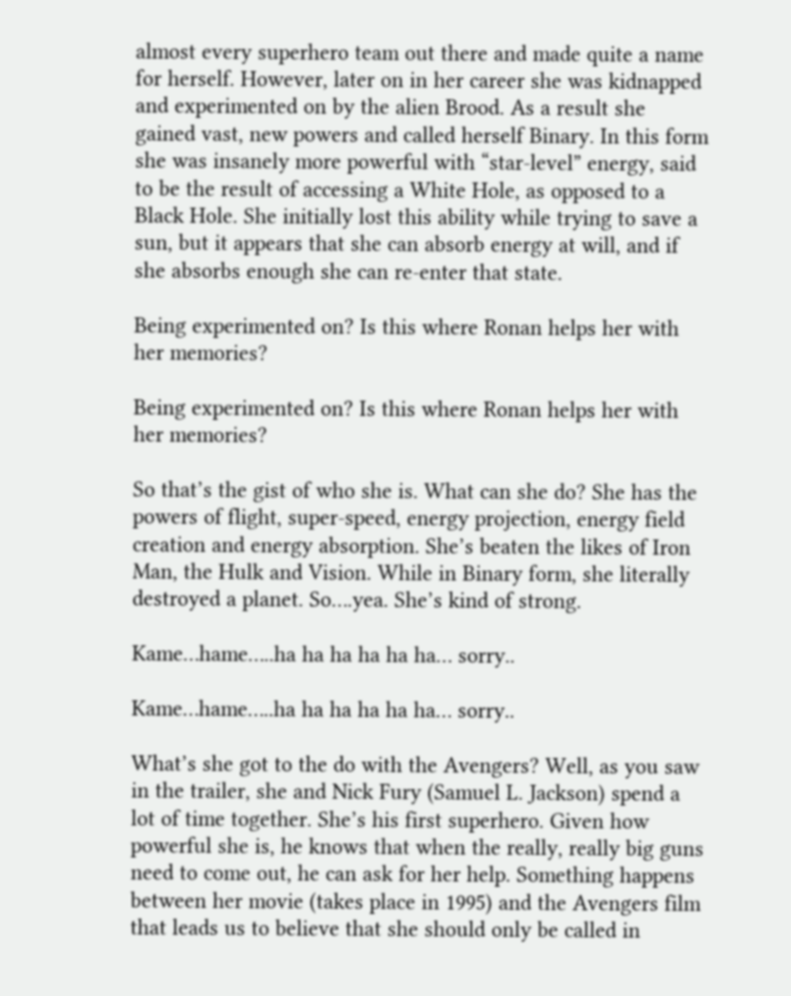almost every superhero team out there and made quite a name for herself. However, later on in her career she was kidnapped and experimented on by the alien Brood. As a result she gained vast, new powers and called herself Binary. In this form she was insanely more powerful with “star-level” energy, said to be the result of accessing a White Hole, as opposed to a Black Hole. She initially lost this ability while trying to save a sun, but it appears that she can absorb energy at will, and if she absorbs enough she can re-enter that state.

Being experimented on? Is this where Ronan helps her with her memories?

Being experimented on? Is this where Ronan helps her with her memories?

So that’s the gist of who she is. What can she do? She has the powers of flight, super-speed, energy projection, energy field creation and energy absorption. She’s beaten the likes of Iron Man, the Hulk and Vision. While in Binary form, she literally destroyed a planet. So….yea. She’s kind of strong.

Kame…hame…..ha ha ha ha ha ha… sorry..

Kame…hame…..ha ha ha ha ha ha… sorry..

What’s she got to the do with the Avengers? Well, as you saw in the trailer, she and Nick Fury (Samuel L. Jackson) spend a lot of time together. She’s his first superhero. Given how powerful she is, he knows that when the really, really big guns need to come out, he can ask for her help. Something happens between her movie (takes place in 1995) and the Avengers film that leads us to believe that she should only be called in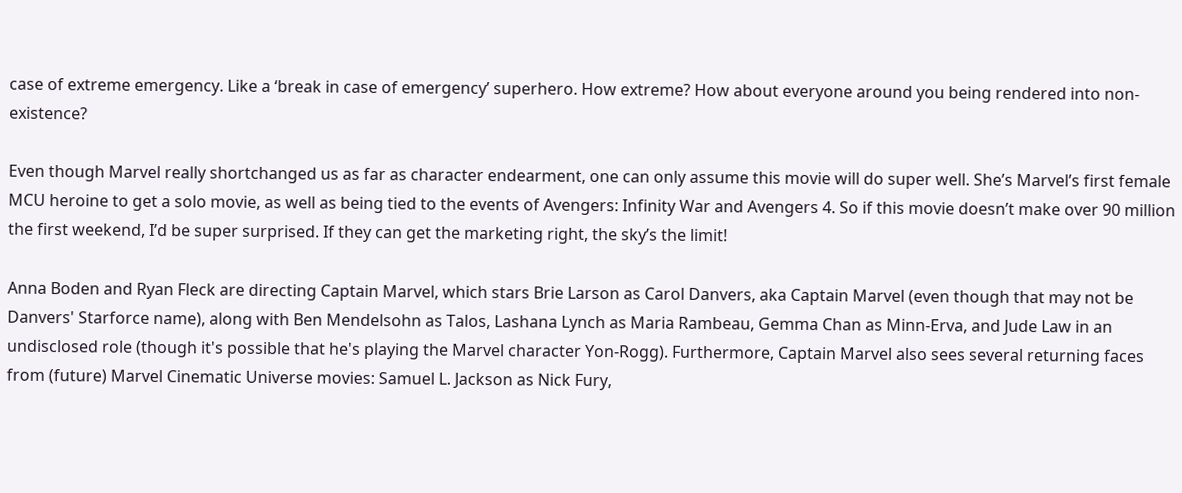case of extreme emergency. Like a ‘break in case of emergency’ superhero. How extreme? How about everyone around you being rendered into non-existence?

Even though Marvel really shortchanged us as far as character endearment, one can only assume this movie will do super well. She’s Marvel’s first female MCU heroine to get a solo movie, as well as being tied to the events of Avengers: Infinity War and Avengers 4. So if this movie doesn’t make over 90 million the first weekend, I’d be super surprised. If they can get the marketing right, the sky’s the limit!

Anna Boden and Ryan Fleck are directing Captain Marvel, which stars Brie Larson as Carol Danvers, aka Captain Marvel (even though that may not be Danvers' Starforce name), along with Ben Mendelsohn as Talos, Lashana Lynch as Maria Rambeau, Gemma Chan as Minn-Erva, and Jude Law in an undisclosed role (though it's possible that he's playing the Marvel character Yon-Rogg). Furthermore, Captain Marvel also sees several returning faces from (future) Marvel Cinematic Universe movies: Samuel L. Jackson as Nick Fury,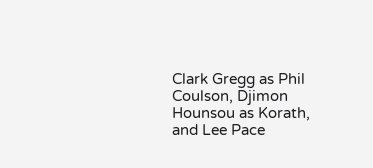Clark Gregg as Phil Coulson, Djimon Hounsou as Korath, and Lee Pace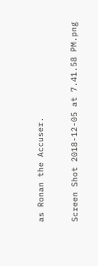as Ronan the Accuser.

Screen Shot 2018-12-05 at 7.41.58 PM.png